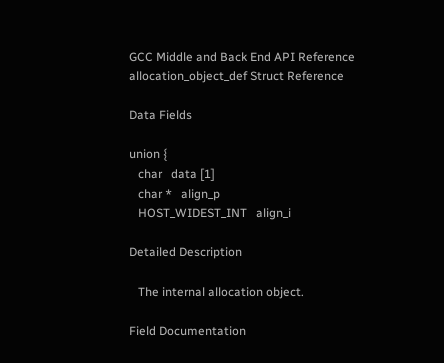GCC Middle and Back End API Reference
allocation_object_def Struct Reference

Data Fields

union {
   char   data [1]
   char *   align_p
   HOST_WIDEST_INT   align_i

Detailed Description

   The internal allocation object.

Field Documentation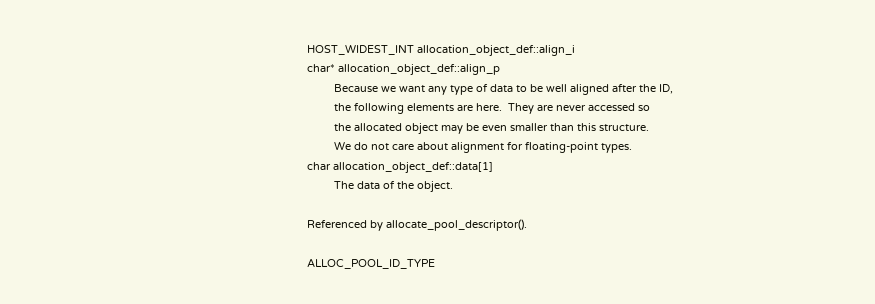HOST_WIDEST_INT allocation_object_def::align_i
char* allocation_object_def::align_p
         Because we want any type of data to be well aligned after the ID,
         the following elements are here.  They are never accessed so
         the allocated object may be even smaller than this structure.
         We do not care about alignment for floating-point types.
char allocation_object_def::data[1]
         The data of the object.

Referenced by allocate_pool_descriptor().

ALLOC_POOL_ID_TYPE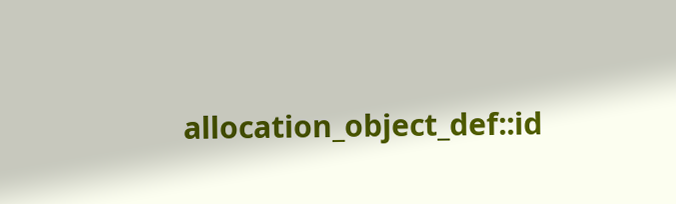allocation_object_def::id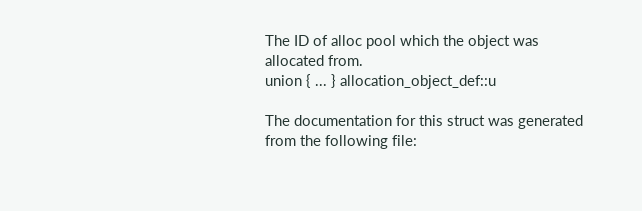The ID of alloc pool which the object was allocated from.
union { ... } allocation_object_def::u

The documentation for this struct was generated from the following file: